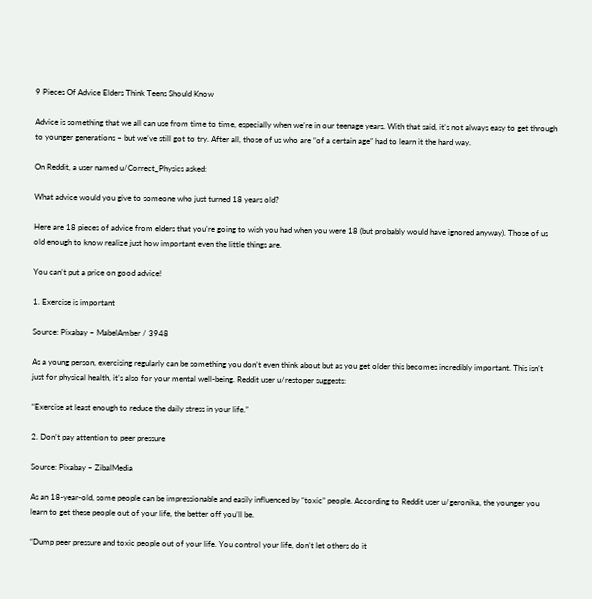9 Pieces Of Advice Elders Think Teens Should Know

Advice is something that we all can use from time to time, especially when we’re in our teenage years. With that said, it’s not always easy to get through to younger generations – but we’ve still got to try. After all, those of us who are “of a certain age” had to learn it the hard way.

On Reddit, a user named u/Correct_Physics asked:

What advice would you give to someone who just turned 18 years old?

Here are 18 pieces of advice from elders that you’re going to wish you had when you were 18 (but probably would have ignored anyway). Those of us old enough to know realize just how important even the little things are.

You can’t put a price on good advice!

1. Exercise is important

Source: Pixabay – MabelAmber / 3948

As a young person, exercising regularly can be something you don’t even think about but as you get older this becomes incredibly important. This isn’t just for physical health, it’s also for your mental well-being. Reddit user u/restoper suggests:

“Exercise at least enough to reduce the daily stress in your life.”

2. Don’t pay attention to peer pressure

Source: Pixabay – ZibalMedia

As an 18-year-old, some people can be impressionable and easily influenced by “toxic” people. According to Reddit user u/geronika, the younger you learn to get these people out of your life, the better off you’ll be.

“Dump peer pressure and toxic people out of your life. You control your life, don’t let others do it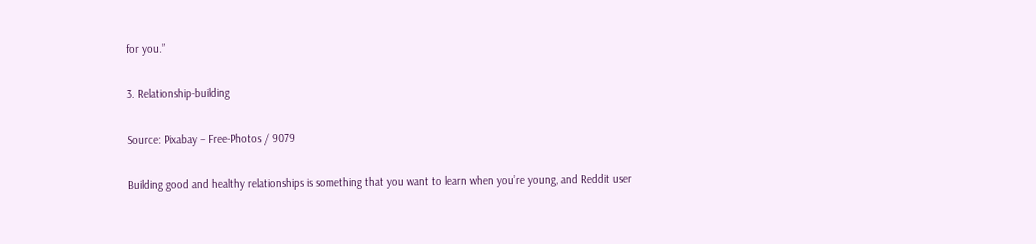for you.”

3. Relationship-building

Source: Pixabay – Free-Photos / 9079

Building good and healthy relationships is something that you want to learn when you’re young, and Reddit user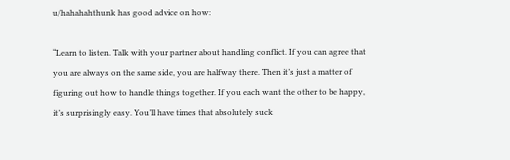u/hahahahthunk has good advice on how:

“Learn to listen. Talk with your partner about handling conflict. If you can agree that you are always on the same side, you are halfway there. Then it’s just a matter of figuring out how to handle things together. If you each want the other to be happy, it’s surprisingly easy. You’ll have times that absolutely suck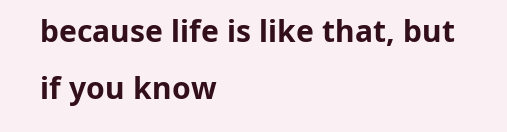because life is like that, but if you know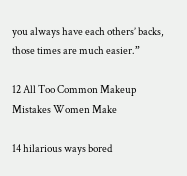you always have each others’ backs, those times are much easier.”

12 All Too Common Makeup Mistakes Women Make

14 hilarious ways bored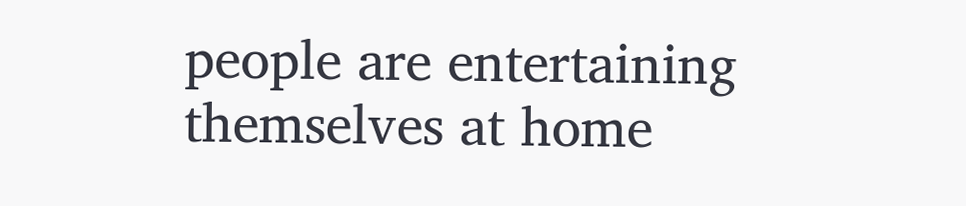people are entertaining themselves at home